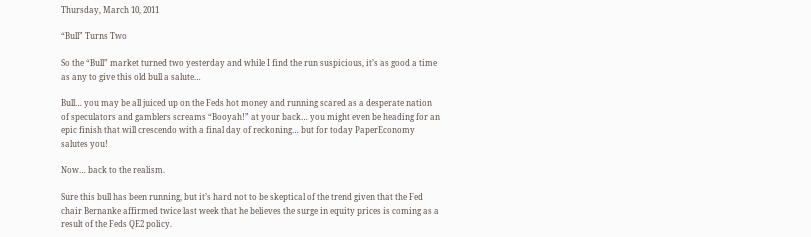Thursday, March 10, 2011

“Bull” Turns Two

So the “Bull” market turned two yesterday and while I find the run suspicious, it’s as good a time as any to give this old bull a salute…

Bull… you may be all juiced up on the Feds hot money and running scared as a desperate nation of speculators and gamblers screams “Booyah!” at your back… you might even be heading for an epic finish that will crescendo with a final day of reckoning… but for today PaperEconomy salutes you!

Now… back to the realism.

Sure this bull has been running, but it’s hard not to be skeptical of the trend given that the Fed chair Bernanke affirmed twice last week that he believes the surge in equity prices is coming as a result of the Feds QE2 policy.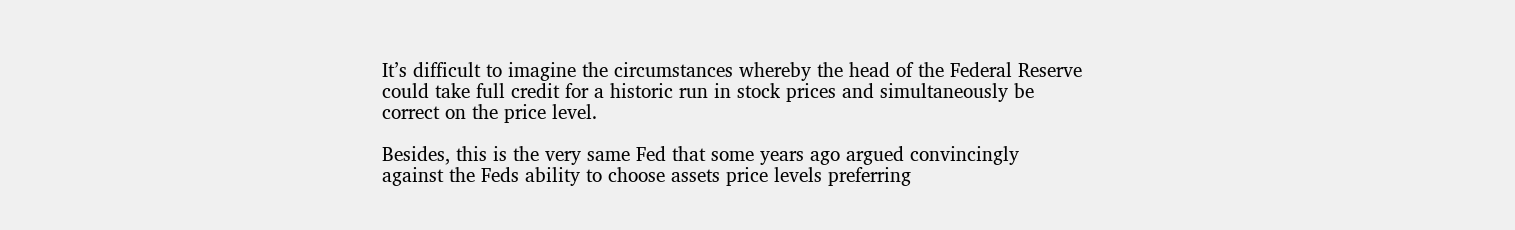It’s difficult to imagine the circumstances whereby the head of the Federal Reserve could take full credit for a historic run in stock prices and simultaneously be correct on the price level.

Besides, this is the very same Fed that some years ago argued convincingly against the Feds ability to choose assets price levels preferring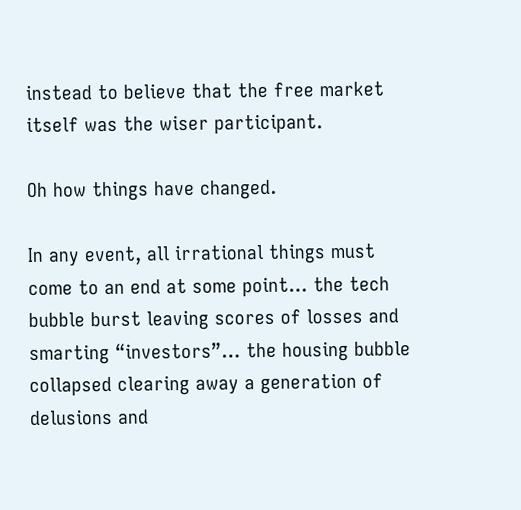instead to believe that the free market itself was the wiser participant.

Oh how things have changed.

In any event, all irrational things must come to an end at some point… the tech bubble burst leaving scores of losses and smarting “investors”… the housing bubble collapsed clearing away a generation of delusions and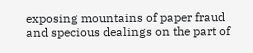exposing mountains of paper fraud and specious dealings on the part of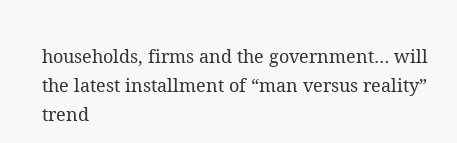households, firms and the government… will the latest installment of “man versus reality” trend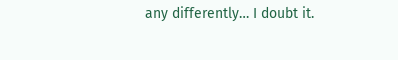any differently… I doubt it.